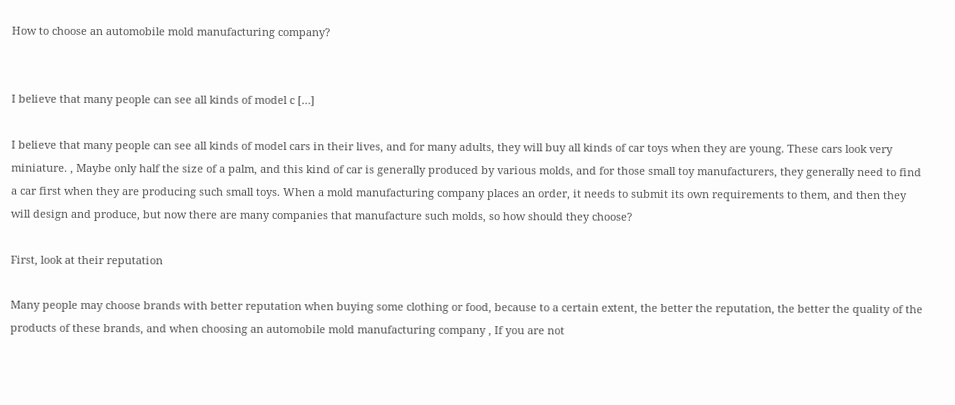How to choose an automobile mold manufacturing company?


I believe that many people can see all kinds of model c […]

I believe that many people can see all kinds of model cars in their lives, and for many adults, they will buy all kinds of car toys when they are young. These cars look very miniature. , Maybe only half the size of a palm, and this kind of car is generally produced by various molds, and for those small toy manufacturers, they generally need to find a car first when they are producing such small toys. When a mold manufacturing company places an order, it needs to submit its own requirements to them, and then they will design and produce, but now there are many companies that manufacture such molds, so how should they choose?

First, look at their reputation

Many people may choose brands with better reputation when buying some clothing or food, because to a certain extent, the better the reputation, the better the quality of the products of these brands, and when choosing an automobile mold manufacturing company , If you are not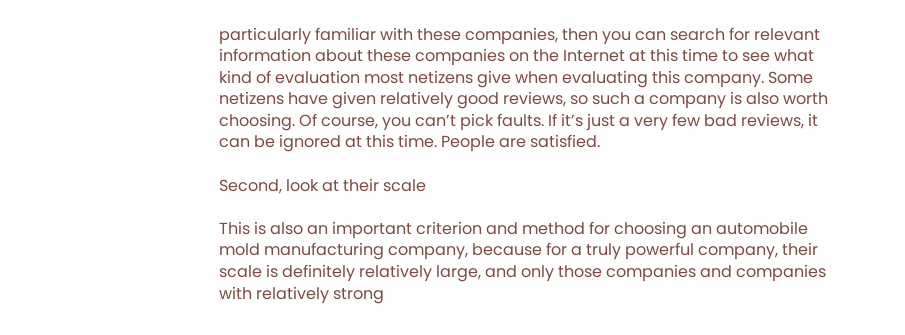particularly familiar with these companies, then you can search for relevant information about these companies on the Internet at this time to see what kind of evaluation most netizens give when evaluating this company. Some netizens have given relatively good reviews, so such a company is also worth choosing. Of course, you can’t pick faults. If it’s just a very few bad reviews, it can be ignored at this time. People are satisfied.

Second, look at their scale

This is also an important criterion and method for choosing an automobile mold manufacturing company, because for a truly powerful company, their scale is definitely relatively large, and only those companies and companies with relatively strong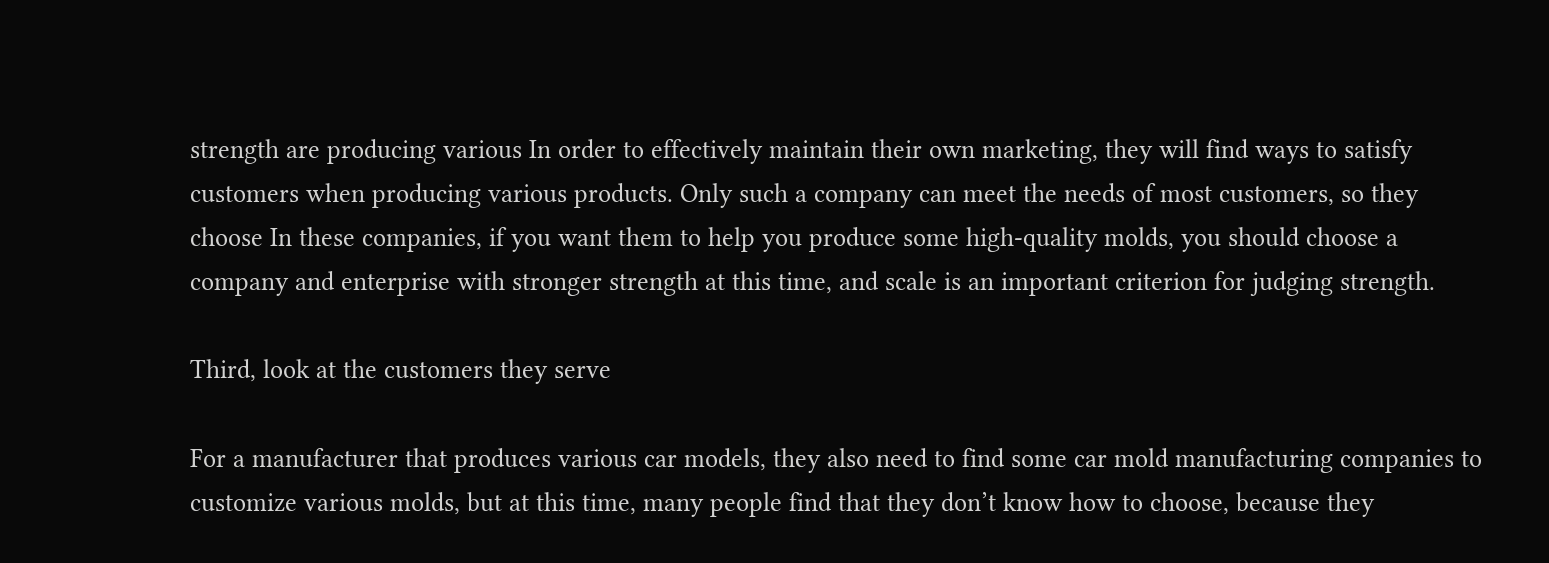strength are producing various In order to effectively maintain their own marketing, they will find ways to satisfy customers when producing various products. Only such a company can meet the needs of most customers, so they choose In these companies, if you want them to help you produce some high-quality molds, you should choose a company and enterprise with stronger strength at this time, and scale is an important criterion for judging strength.

Third, look at the customers they serve

For a manufacturer that produces various car models, they also need to find some car mold manufacturing companies to customize various molds, but at this time, many people find that they don’t know how to choose, because they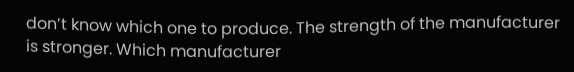don’t know which one to produce. The strength of the manufacturer is stronger. Which manufacturer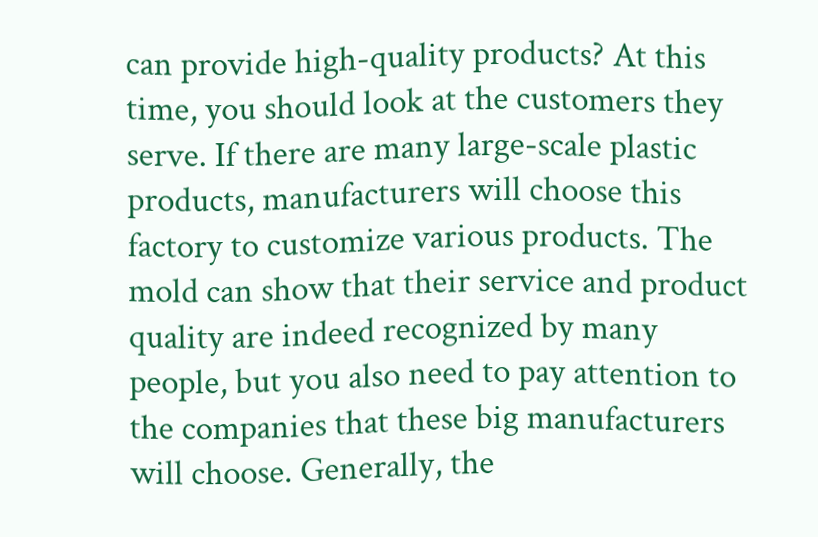can provide high-quality products? At this time, you should look at the customers they serve. If there are many large-scale plastic products, manufacturers will choose this factory to customize various products. The mold can show that their service and product quality are indeed recognized by many people, but you also need to pay attention to the companies that these big manufacturers will choose. Generally, the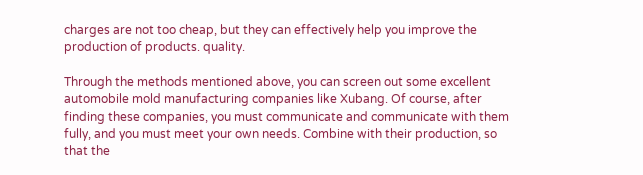charges are not too cheap, but they can effectively help you improve the production of products. quality.

Through the methods mentioned above, you can screen out some excellent automobile mold manufacturing companies like Xubang. Of course, after finding these companies, you must communicate and communicate with them fully, and you must meet your own needs. Combine with their production, so that the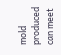mold produced can meet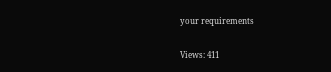your requirements

Views: 411